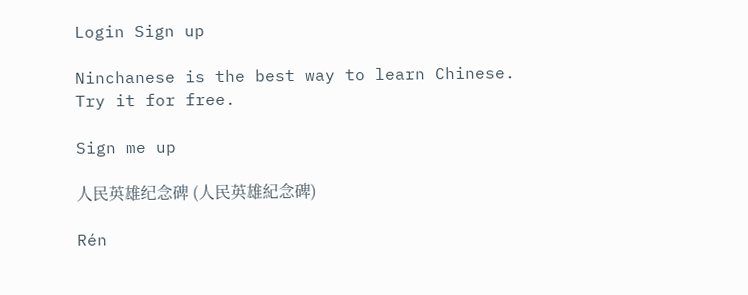Login Sign up

Ninchanese is the best way to learn Chinese.
Try it for free.

Sign me up

人民英雄纪念碑 (人民英雄紀念碑)

Rén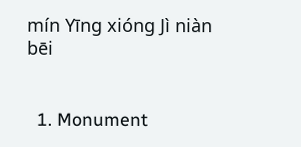mín Yīng xióng Jì niàn bēi


  1. Monument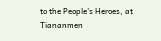to the People's Heroes, at Tiananmen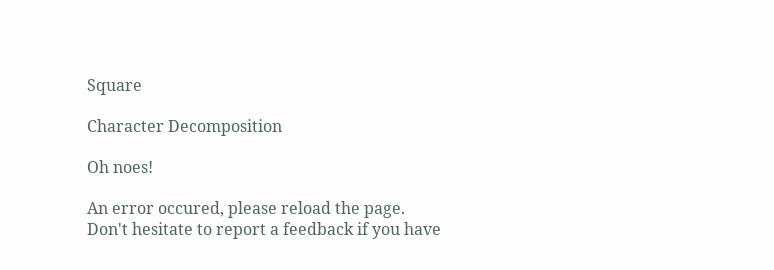Square

Character Decomposition

Oh noes!

An error occured, please reload the page.
Don't hesitate to report a feedback if you have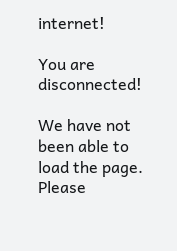internet!

You are disconnected!

We have not been able to load the page.
Please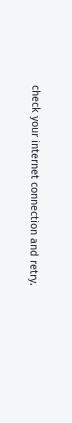check your internet connection and retry.